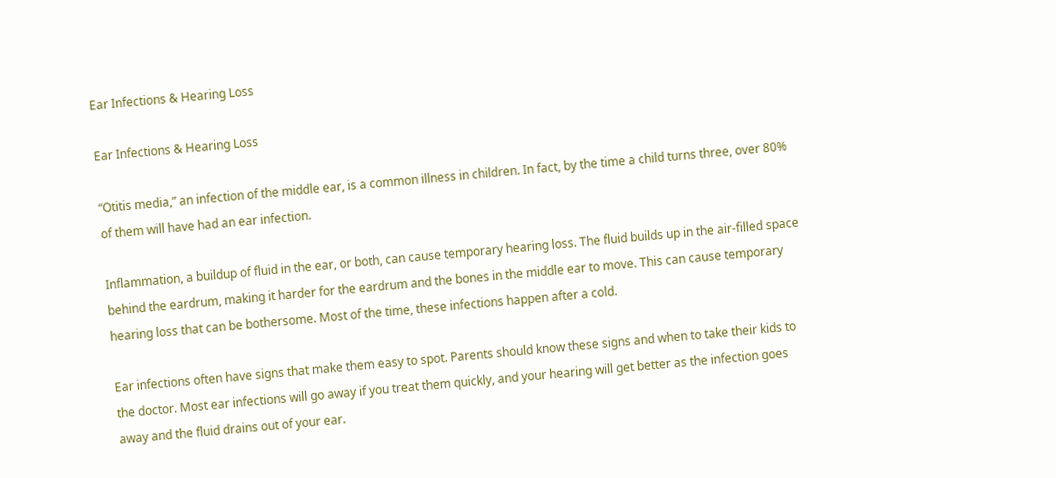Ear Infections & Hearing Loss

Ear Infections & Hearing Loss

“Otitis media,” an infection of the middle ear, is a common illness in children. In fact, by the time a child turns three, over 80% of them will have had an ear infection.

Inflammation, a buildup of fluid in the ear, or both, can cause temporary hearing loss. The fluid builds up in the air-filled space behind the eardrum, making it harder for the eardrum and the bones in the middle ear to move. This can cause temporary hearing loss that can be bothersome. Most of the time, these infections happen after a cold.

Ear infections often have signs that make them easy to spot. Parents should know these signs and when to take their kids to the doctor. Most ear infections will go away if you treat them quickly, and your hearing will get better as the infection goes away and the fluid drains out of your ear.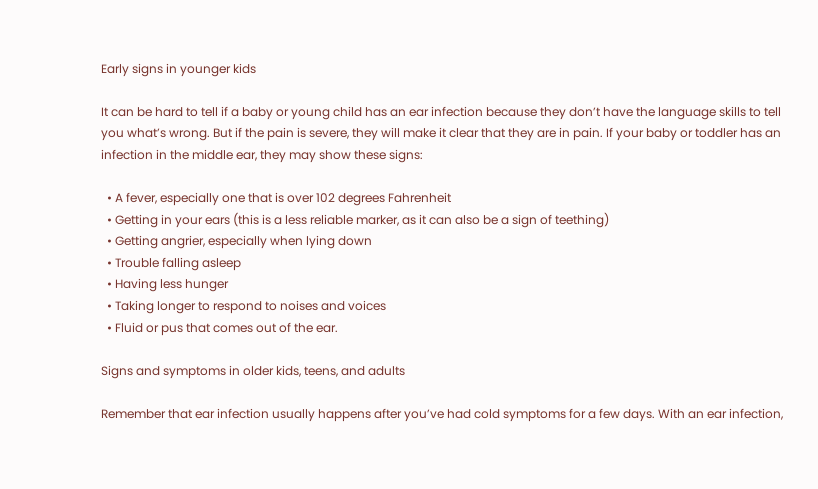Early signs in younger kids

It can be hard to tell if a baby or young child has an ear infection because they don’t have the language skills to tell you what’s wrong. But if the pain is severe, they will make it clear that they are in pain. If your baby or toddler has an infection in the middle ear, they may show these signs:

  • A fever, especially one that is over 102 degrees Fahrenheit
  • Getting in your ears (this is a less reliable marker, as it can also be a sign of teething)
  • Getting angrier, especially when lying down
  • Trouble falling asleep
  • Having less hunger
  • Taking longer to respond to noises and voices
  • Fluid or pus that comes out of the ear.

Signs and symptoms in older kids, teens, and adults

Remember that ear infection usually happens after you’ve had cold symptoms for a few days. With an ear infection,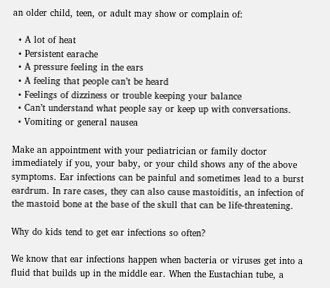an older child, teen, or adult may show or complain of:

  • A lot of heat
  • Persistent earache
  • A pressure feeling in the ears
  • A feeling that people can’t be heard
  • Feelings of dizziness or trouble keeping your balance
  • Can’t understand what people say or keep up with conversations.
  • Vomiting or general nausea

Make an appointment with your pediatrician or family doctor immediately if you, your baby, or your child shows any of the above symptoms. Ear infections can be painful and sometimes lead to a burst eardrum. In rare cases, they can also cause mastoiditis, an infection of the mastoid bone at the base of the skull that can be life-threatening.

Why do kids tend to get ear infections so often?

We know that ear infections happen when bacteria or viruses get into a fluid that builds up in the middle ear. When the Eustachian tube, a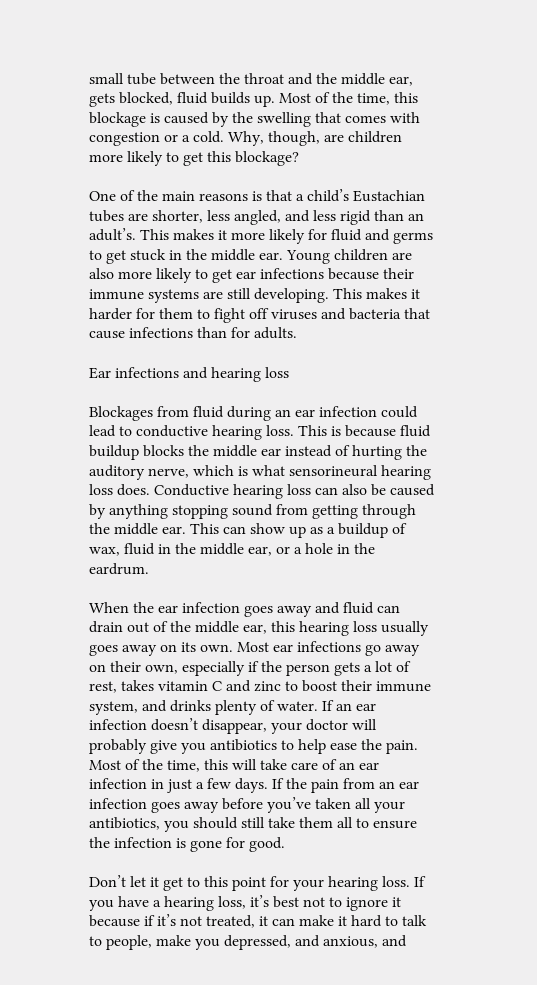small tube between the throat and the middle ear, gets blocked, fluid builds up. Most of the time, this blockage is caused by the swelling that comes with congestion or a cold. Why, though, are children more likely to get this blockage?

One of the main reasons is that a child’s Eustachian tubes are shorter, less angled, and less rigid than an adult’s. This makes it more likely for fluid and germs to get stuck in the middle ear. Young children are also more likely to get ear infections because their immune systems are still developing. This makes it harder for them to fight off viruses and bacteria that cause infections than for adults.

Ear infections and hearing loss

Blockages from fluid during an ear infection could lead to conductive hearing loss. This is because fluid buildup blocks the middle ear instead of hurting the auditory nerve, which is what sensorineural hearing loss does. Conductive hearing loss can also be caused by anything stopping sound from getting through the middle ear. This can show up as a buildup of wax, fluid in the middle ear, or a hole in the eardrum.

When the ear infection goes away and fluid can drain out of the middle ear, this hearing loss usually goes away on its own. Most ear infections go away on their own, especially if the person gets a lot of rest, takes vitamin C and zinc to boost their immune system, and drinks plenty of water. If an ear infection doesn’t disappear, your doctor will probably give you antibiotics to help ease the pain. Most of the time, this will take care of an ear infection in just a few days. If the pain from an ear infection goes away before you’ve taken all your antibiotics, you should still take them all to ensure the infection is gone for good.

Don’t let it get to this point for your hearing loss. If you have a hearing loss, it’s best not to ignore it because if it’s not treated, it can make it hard to talk to people, make you depressed, and anxious, and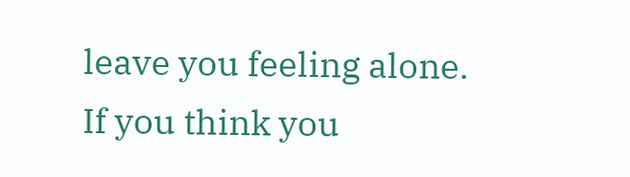leave you feeling alone. If you think you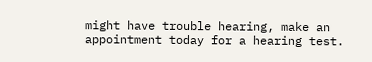might have trouble hearing, make an appointment today for a hearing test.